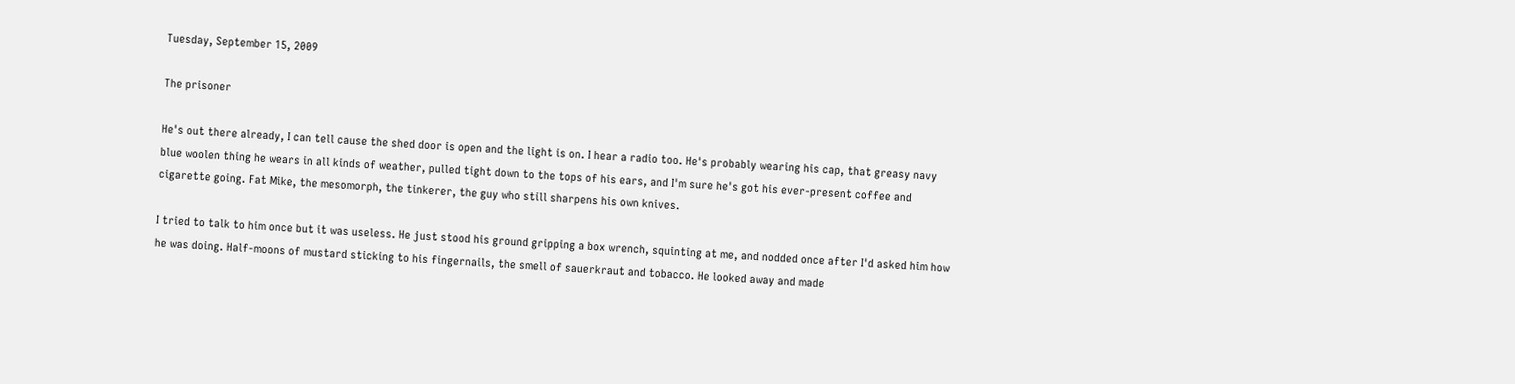Tuesday, September 15, 2009

The prisoner

He's out there already, I can tell cause the shed door is open and the light is on. I hear a radio too. He's probably wearing his cap, that greasy navy blue woolen thing he wears in all kinds of weather, pulled tight down to the tops of his ears, and I'm sure he's got his ever-present coffee and cigarette going. Fat Mike, the mesomorph, the tinkerer, the guy who still sharpens his own knives.

I tried to talk to him once but it was useless. He just stood his ground gripping a box wrench, squinting at me, and nodded once after I'd asked him how he was doing. Half-moons of mustard sticking to his fingernails, the smell of sauerkraut and tobacco. He looked away and made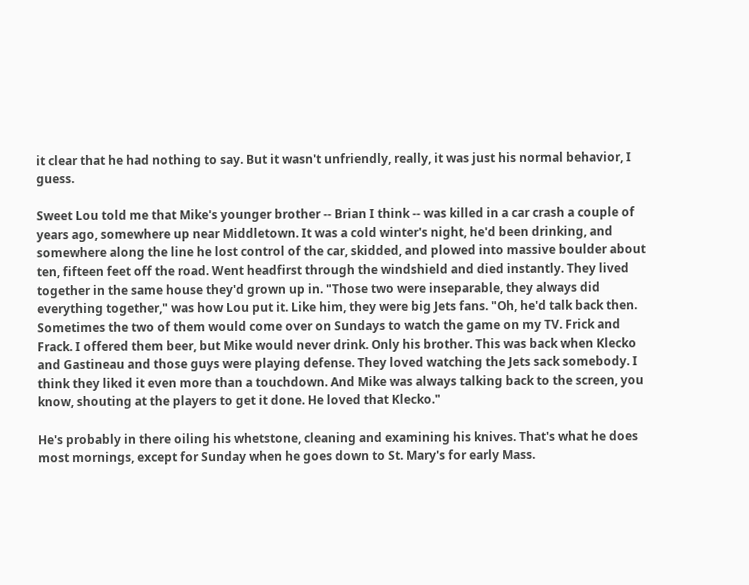it clear that he had nothing to say. But it wasn't unfriendly, really, it was just his normal behavior, I guess.

Sweet Lou told me that Mike's younger brother -- Brian I think -- was killed in a car crash a couple of years ago, somewhere up near Middletown. It was a cold winter's night, he'd been drinking, and somewhere along the line he lost control of the car, skidded, and plowed into massive boulder about ten, fifteen feet off the road. Went headfirst through the windshield and died instantly. They lived together in the same house they'd grown up in. "Those two were inseparable, they always did everything together," was how Lou put it. Like him, they were big Jets fans. "Oh, he'd talk back then. Sometimes the two of them would come over on Sundays to watch the game on my TV. Frick and Frack. I offered them beer, but Mike would never drink. Only his brother. This was back when Klecko and Gastineau and those guys were playing defense. They loved watching the Jets sack somebody. I think they liked it even more than a touchdown. And Mike was always talking back to the screen, you know, shouting at the players to get it done. He loved that Klecko."

He's probably in there oiling his whetstone, cleaning and examining his knives. That's what he does most mornings, except for Sunday when he goes down to St. Mary's for early Mass.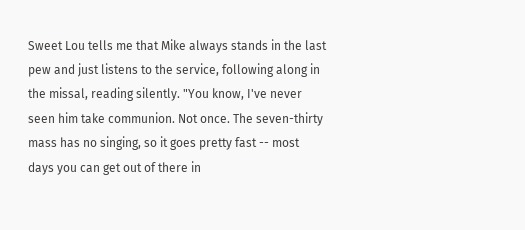Sweet Lou tells me that Mike always stands in the last pew and just listens to the service, following along in the missal, reading silently. "You know, I've never seen him take communion. Not once. The seven-thirty mass has no singing, so it goes pretty fast -- most days you can get out of there in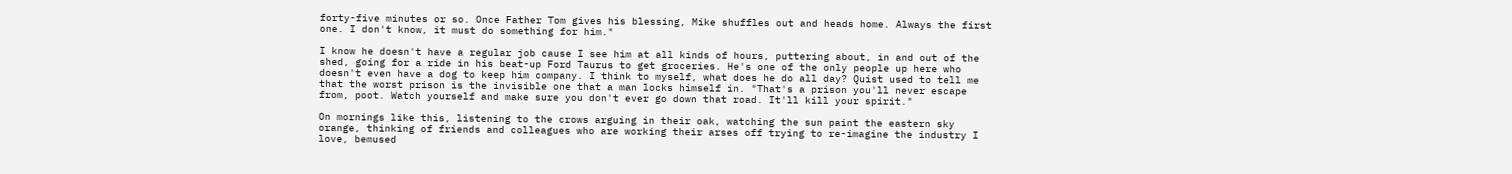forty-five minutes or so. Once Father Tom gives his blessing, Mike shuffles out and heads home. Always the first one. I don't know, it must do something for him."

I know he doesn't have a regular job cause I see him at all kinds of hours, puttering about, in and out of the shed, going for a ride in his beat-up Ford Taurus to get groceries. He's one of the only people up here who doesn't even have a dog to keep him company. I think to myself, what does he do all day? Quist used to tell me that the worst prison is the invisible one that a man locks himself in. "That's a prison you'll never escape from, poot. Watch yourself and make sure you don't ever go down that road. It'll kill your spirit."

On mornings like this, listening to the crows arguing in their oak, watching the sun paint the eastern sky orange, thinking of friends and colleagues who are working their arses off trying to re-imagine the industry I love, bemused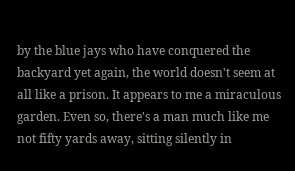by the blue jays who have conquered the backyard yet again, the world doesn't seem at all like a prison. It appears to me a miraculous garden. Even so, there's a man much like me not fifty yards away, sitting silently in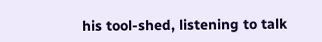his tool-shed, listening to talk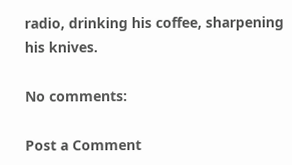radio, drinking his coffee, sharpening his knives.

No comments:

Post a Comment